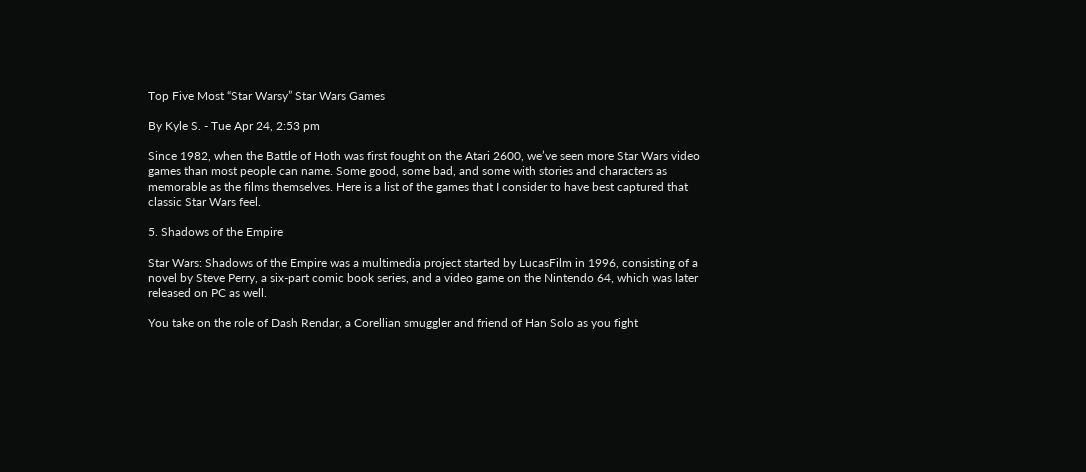Top Five Most “Star Warsy” Star Wars Games

By Kyle S. - Tue Apr 24, 2:53 pm

Since 1982, when the Battle of Hoth was first fought on the Atari 2600, we’ve seen more Star Wars video games than most people can name. Some good, some bad, and some with stories and characters as memorable as the films themselves. Here is a list of the games that I consider to have best captured that classic Star Wars feel.

5. Shadows of the Empire

Star Wars: Shadows of the Empire was a multimedia project started by LucasFilm in 1996, consisting of a novel by Steve Perry, a six-part comic book series, and a video game on the Nintendo 64, which was later released on PC as well.

You take on the role of Dash Rendar, a Corellian smuggler and friend of Han Solo as you fight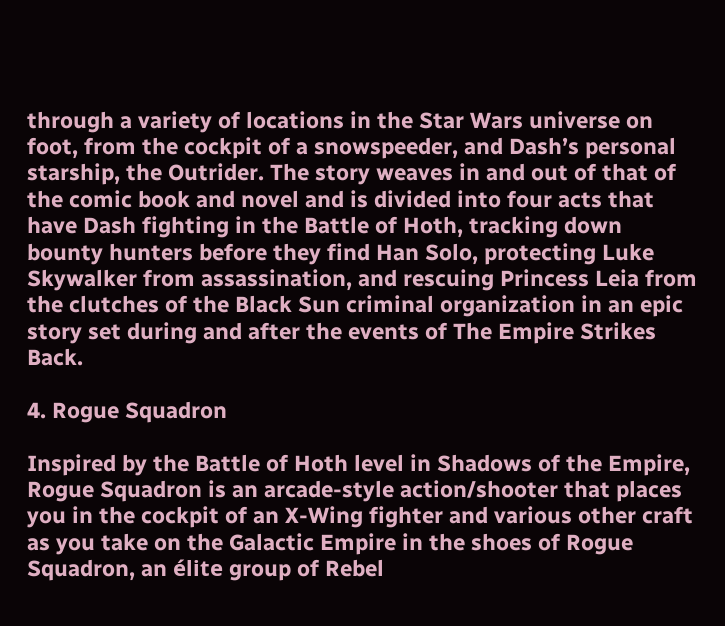through a variety of locations in the Star Wars universe on foot, from the cockpit of a snowspeeder, and Dash’s personal starship, the Outrider. The story weaves in and out of that of the comic book and novel and is divided into four acts that have Dash fighting in the Battle of Hoth, tracking down bounty hunters before they find Han Solo, protecting Luke Skywalker from assassination, and rescuing Princess Leia from the clutches of the Black Sun criminal organization in an epic story set during and after the events of The Empire Strikes Back.

4. Rogue Squadron

Inspired by the Battle of Hoth level in Shadows of the Empire, Rogue Squadron is an arcade-style action/shooter that places you in the cockpit of an X-Wing fighter and various other craft as you take on the Galactic Empire in the shoes of Rogue Squadron, an élite group of Rebel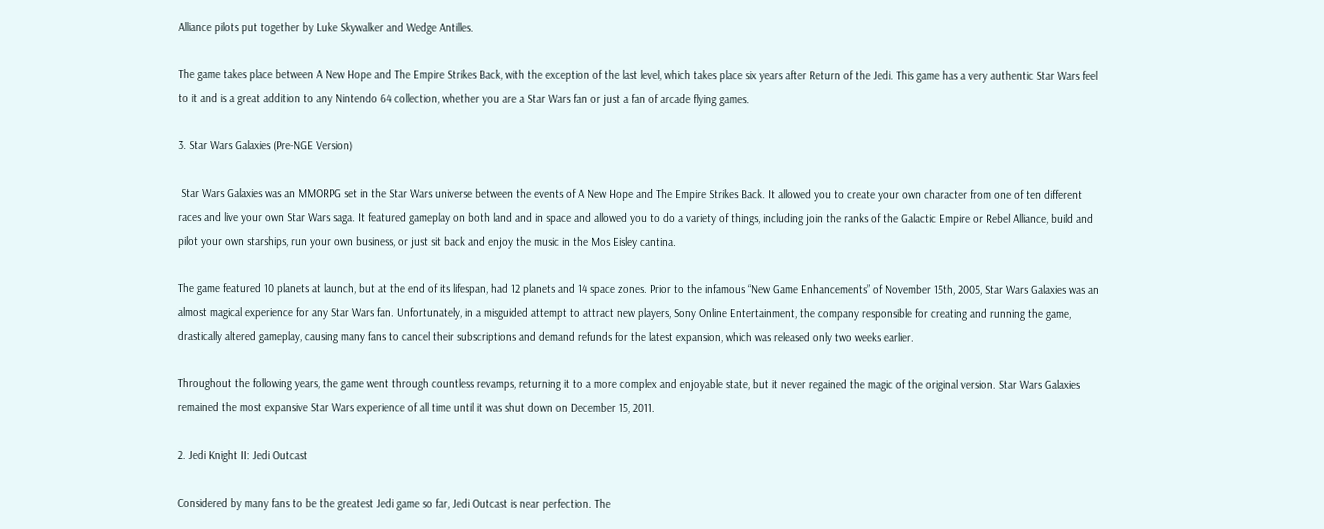Alliance pilots put together by Luke Skywalker and Wedge Antilles.

The game takes place between A New Hope and The Empire Strikes Back, with the exception of the last level, which takes place six years after Return of the Jedi. This game has a very authentic Star Wars feel to it and is a great addition to any Nintendo 64 collection, whether you are a Star Wars fan or just a fan of arcade flying games.

3. Star Wars Galaxies (Pre-NGE Version)

 Star Wars Galaxies was an MMORPG set in the Star Wars universe between the events of A New Hope and The Empire Strikes Back. It allowed you to create your own character from one of ten different races and live your own Star Wars saga. It featured gameplay on both land and in space and allowed you to do a variety of things, including join the ranks of the Galactic Empire or Rebel Alliance, build and pilot your own starships, run your own business, or just sit back and enjoy the music in the Mos Eisley cantina.

The game featured 10 planets at launch, but at the end of its lifespan, had 12 planets and 14 space zones. Prior to the infamous “New Game Enhancements” of November 15th, 2005, Star Wars Galaxies was an almost magical experience for any Star Wars fan. Unfortunately, in a misguided attempt to attract new players, Sony Online Entertainment, the company responsible for creating and running the game, drastically altered gameplay, causing many fans to cancel their subscriptions and demand refunds for the latest expansion, which was released only two weeks earlier.

Throughout the following years, the game went through countless revamps, returning it to a more complex and enjoyable state, but it never regained the magic of the original version. Star Wars Galaxies remained the most expansive Star Wars experience of all time until it was shut down on December 15, 2011.

2. Jedi Knight II: Jedi Outcast

Considered by many fans to be the greatest Jedi game so far, Jedi Outcast is near perfection. The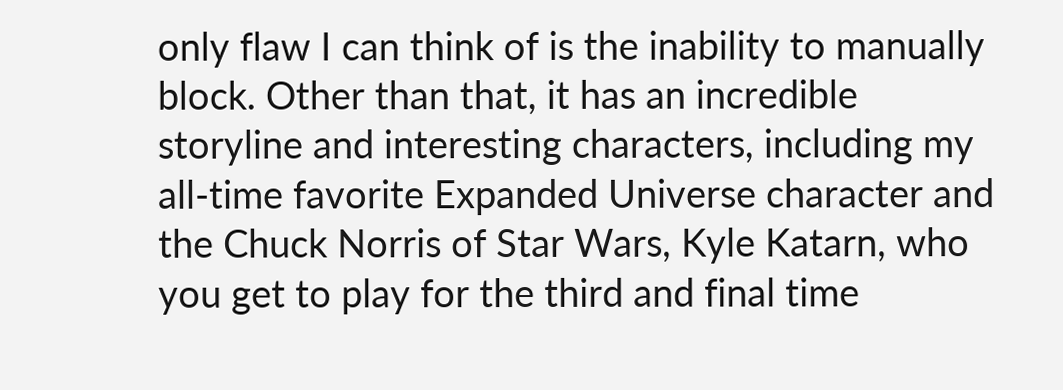only flaw I can think of is the inability to manually block. Other than that, it has an incredible storyline and interesting characters, including my all-time favorite Expanded Universe character and the Chuck Norris of Star Wars, Kyle Katarn, who you get to play for the third and final time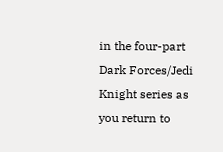in the four-part Dark Forces/Jedi Knight series as you return to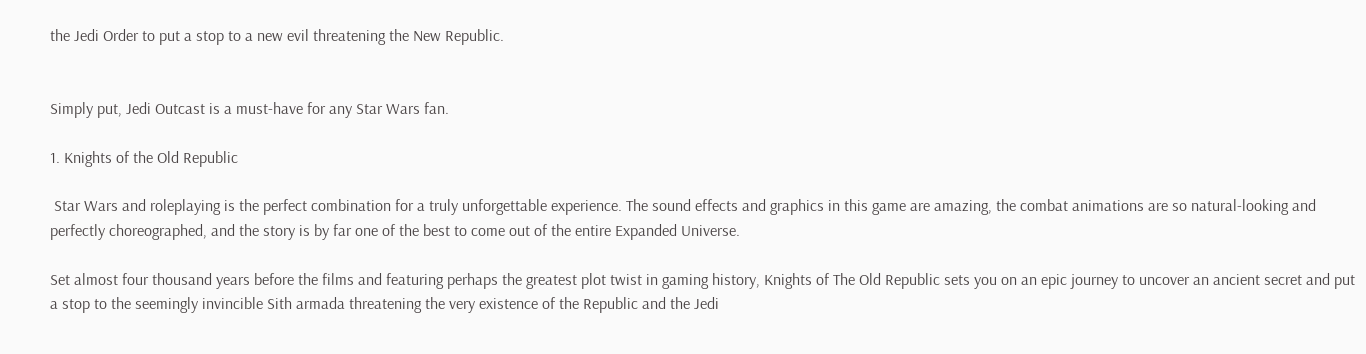the Jedi Order to put a stop to a new evil threatening the New Republic.


Simply put, Jedi Outcast is a must-have for any Star Wars fan.

1. Knights of the Old Republic

 Star Wars and roleplaying is the perfect combination for a truly unforgettable experience. The sound effects and graphics in this game are amazing, the combat animations are so natural-looking and perfectly choreographed, and the story is by far one of the best to come out of the entire Expanded Universe.

Set almost four thousand years before the films and featuring perhaps the greatest plot twist in gaming history, Knights of The Old Republic sets you on an epic journey to uncover an ancient secret and put a stop to the seemingly invincible Sith armada threatening the very existence of the Republic and the Jedi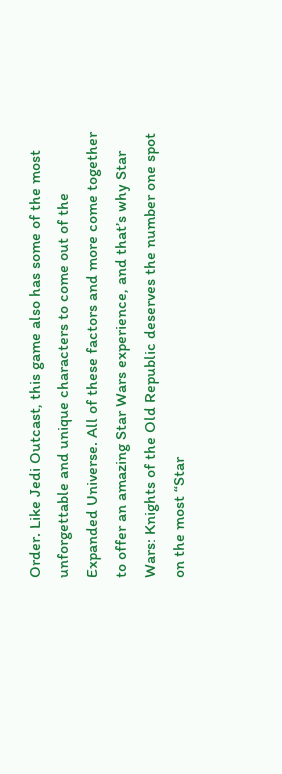Order. Like Jedi Outcast, this game also has some of the most unforgettable and unique characters to come out of the Expanded Universe. All of these factors and more come together to offer an amazing Star Wars experience, and that’s why Star Wars: Knights of the Old Republic deserves the number one spot on the most “Star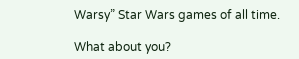Warsy” Star Wars games of all time.

What about you?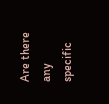Are there any specific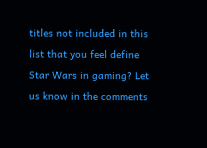titles not included in this list that you feel define Star Wars in gaming? Let us know in the comments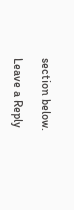section below.

Leave a Reply